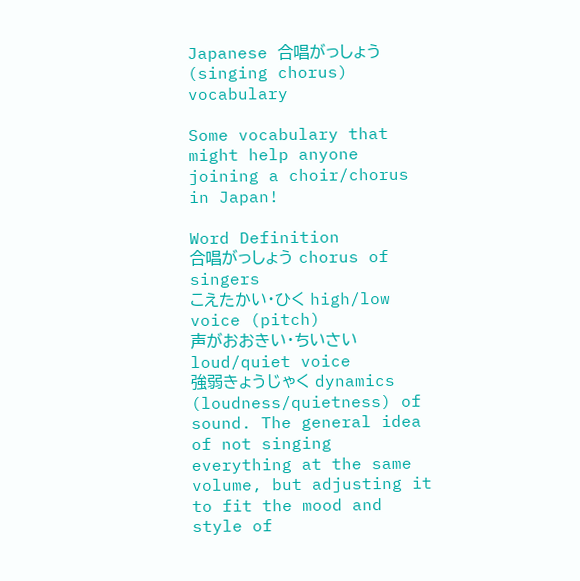Japanese 合唱がっしょう (singing chorus) vocabulary

Some vocabulary that might help anyone joining a choir/chorus in Japan!

Word Definition
合唱がっしょう chorus of singers
こえたかい・ひく high/low voice (pitch)
声がおおきい・ちいさい loud/quiet voice
強弱きょうじゃく dynamics (loudness/quietness) of sound. The general idea of not singing everything at the same volume, but adjusting it to fit the mood and style of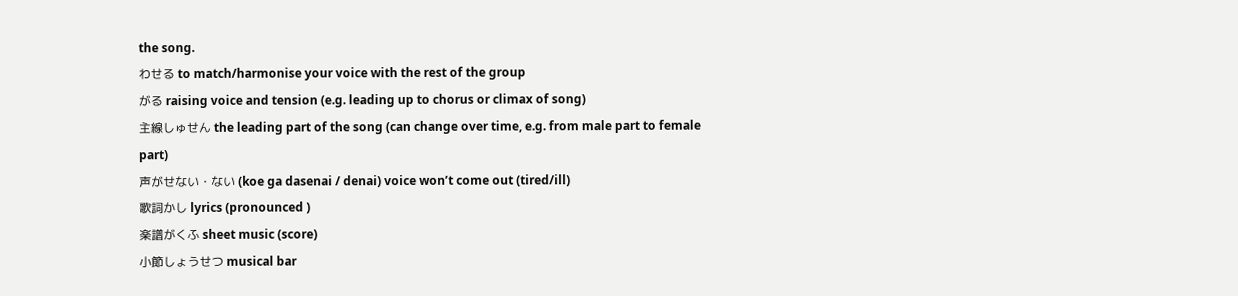the song.
わせる to match/harmonise your voice with the rest of the group
がる raising voice and tension (e.g. leading up to chorus or climax of song)
主線しゅせん the leading part of the song (can change over time, e.g. from male part to female part)
声がせない・ない (koe ga dasenai / denai) voice won’t come out (tired/ill)
歌詞かし lyrics (pronounced )
楽譜がくふ sheet music (score)
小節しょうせつ musical bar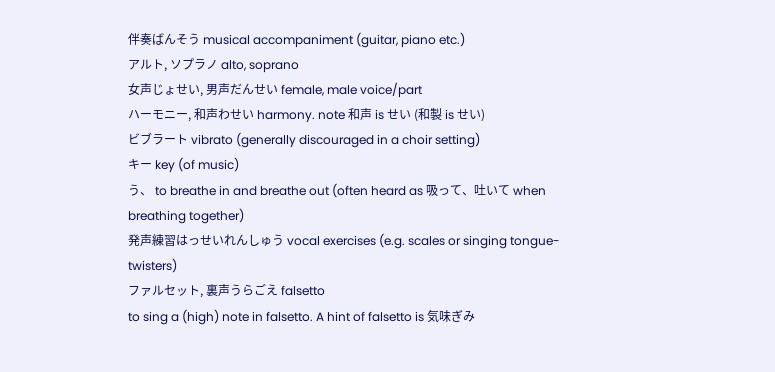伴奏ばんそう musical accompaniment (guitar, piano etc.)
アルト, ソプラノ alto, soprano
女声じょせい, 男声だんせい female, male voice/part
ハーモニー, 和声わせい harmony. note 和声 is せい (和製 is せい)
ビブラート vibrato (generally discouraged in a choir setting)
キー key (of music)
う、 to breathe in and breathe out (often heard as 吸って、吐いて when breathing together)
発声練習はっせいれんしゅう vocal exercises (e.g. scales or singing tongue-twisters)
ファルセット, 裏声うらごえ falsetto
to sing a (high) note in falsetto. A hint of falsetto is 気味ぎみ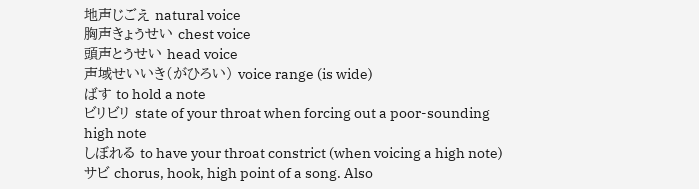地声じごえ natural voice
胸声きょうせい chest voice
頭声とうせい head voice
声域せいいき(がひろい) voice range (is wide)
ばす to hold a note
ビリビリ state of your throat when forcing out a poor-sounding high note
しぼれる to have your throat constrict (when voicing a high note)
サビ chorus, hook, high point of a song. Also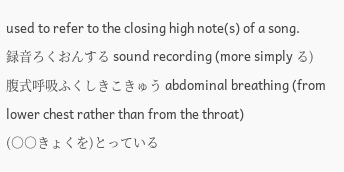used to refer to the closing high note(s) of a song.
録音ろくおんする sound recording (more simply る)
腹式呼吸ふくしきこきゅう abdominal breathing (from lower chest rather than from the throat)
(○○きょくを)とっている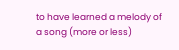to have learned a melody of a song (more or less)